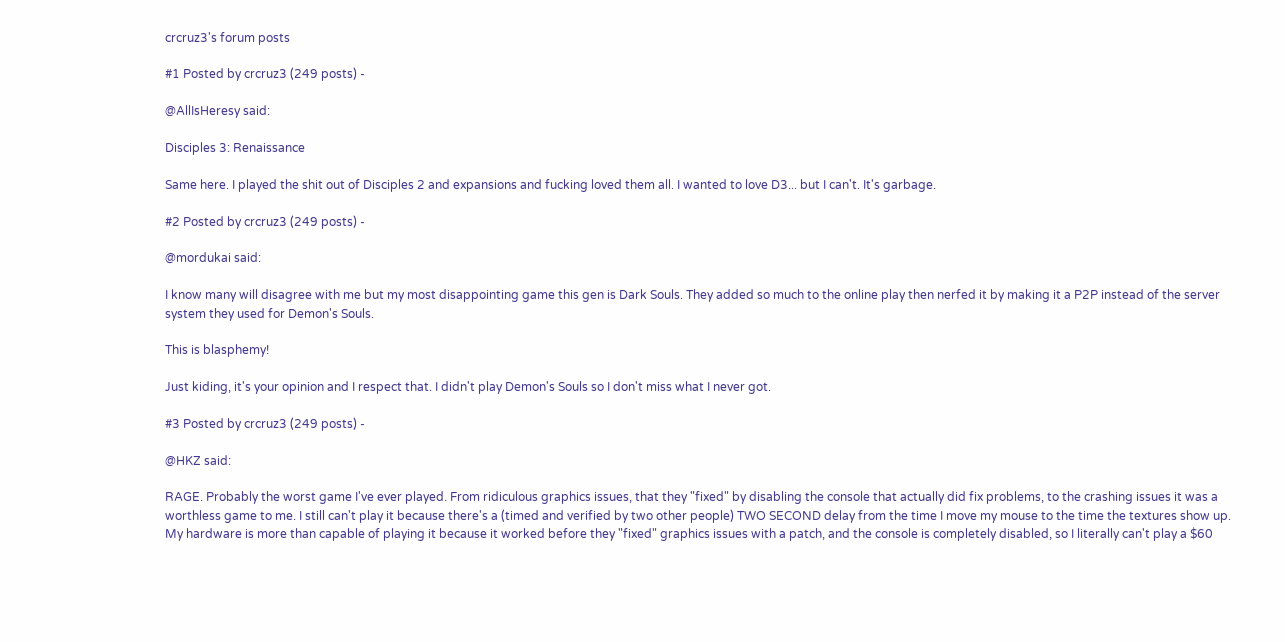crcruz3's forum posts

#1 Posted by crcruz3 (249 posts) -

@AllIsHeresy said:

Disciples 3: Renaissance

Same here. I played the shit out of Disciples 2 and expansions and fucking loved them all. I wanted to love D3... but I can't. It's garbage.

#2 Posted by crcruz3 (249 posts) -

@mordukai said:

I know many will disagree with me but my most disappointing game this gen is Dark Souls. They added so much to the online play then nerfed it by making it a P2P instead of the server system they used for Demon's Souls.

This is blasphemy!

Just kiding, it's your opinion and I respect that. I didn't play Demon's Souls so I don't miss what I never got.

#3 Posted by crcruz3 (249 posts) -

@HKZ said:

RAGE. Probably the worst game I've ever played. From ridiculous graphics issues, that they "fixed" by disabling the console that actually did fix problems, to the crashing issues it was a worthless game to me. I still can't play it because there's a (timed and verified by two other people) TWO SECOND delay from the time I move my mouse to the time the textures show up. My hardware is more than capable of playing it because it worked before they "fixed" graphics issues with a patch, and the console is completely disabled, so I literally can't play a $60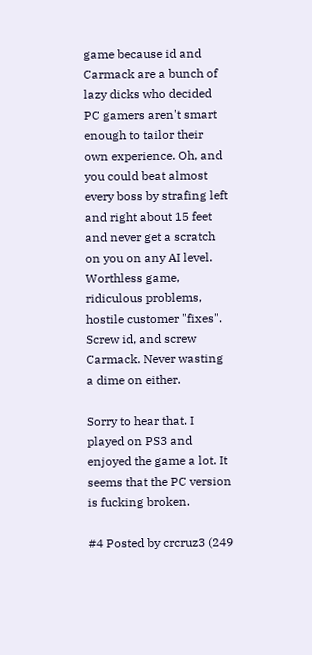game because id and Carmack are a bunch of lazy dicks who decided PC gamers aren't smart enough to tailor their own experience. Oh, and you could beat almost every boss by strafing left and right about 15 feet and never get a scratch on you on any AI level. Worthless game, ridiculous problems, hostile customer "fixes". Screw id, and screw Carmack. Never wasting a dime on either.

Sorry to hear that. I played on PS3 and enjoyed the game a lot. It seems that the PC version is fucking broken.

#4 Posted by crcruz3 (249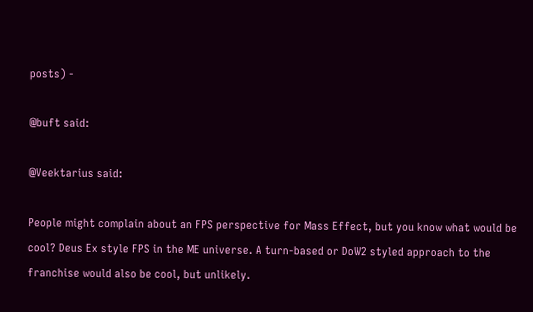posts) -

@buft said:

@Veektarius said:

People might complain about an FPS perspective for Mass Effect, but you know what would be cool? Deus Ex style FPS in the ME universe. A turn-based or DoW2 styled approach to the franchise would also be cool, but unlikely.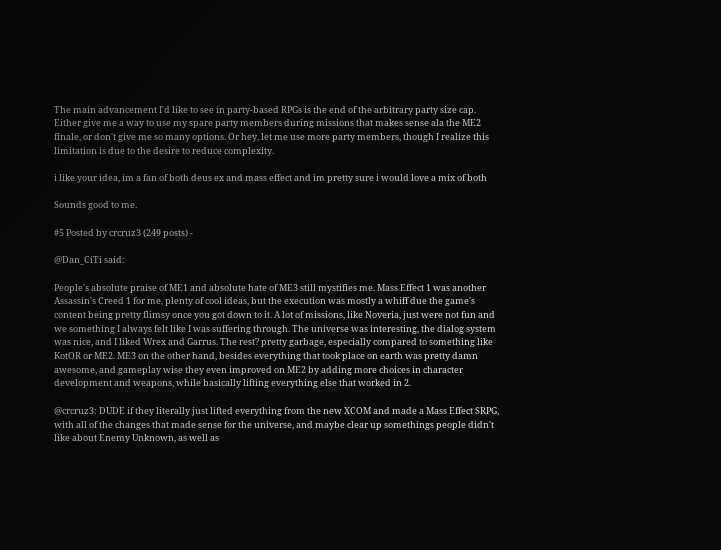The main advancement I'd like to see in party-based RPGs is the end of the arbitrary party size cap. Either give me a way to use my spare party members during missions that makes sense ala the ME2 finale, or don't give me so many options. Or hey, let me use more party members, though I realize this limitation is due to the desire to reduce complexity.

i like your idea, im a fan of both deus ex and mass effect and im pretty sure i would love a mix of both

Sounds good to me.

#5 Posted by crcruz3 (249 posts) -

@Dan_CiTi said:

People's absolute praise of ME1 and absolute hate of ME3 still mystifies me. Mass Effect 1 was another Assassin's Creed 1 for me, plenty of cool ideas, but the execution was mostly a whiff due the game's content being pretty flimsy once you got down to it. A lot of missions, like Noveria, just were not fun and we something I always felt like I was suffering through. The universe was interesting, the dialog system was nice, and I liked Wrex and Garrus. The rest? pretty garbage, especially compared to something like KotOR or ME2. ME3 on the other hand, besides everything that took place on earth was pretty damn awesome, and gameplay wise they even improved on ME2 by adding more choices in character development and weapons, while basically lifting everything else that worked in 2.

@crcruz3: DUDE if they literally just lifted everything from the new XCOM and made a Mass Effect SRPG, with all of the changes that made sense for the universe, and maybe clear up somethings people didn't like about Enemy Unknown, as well as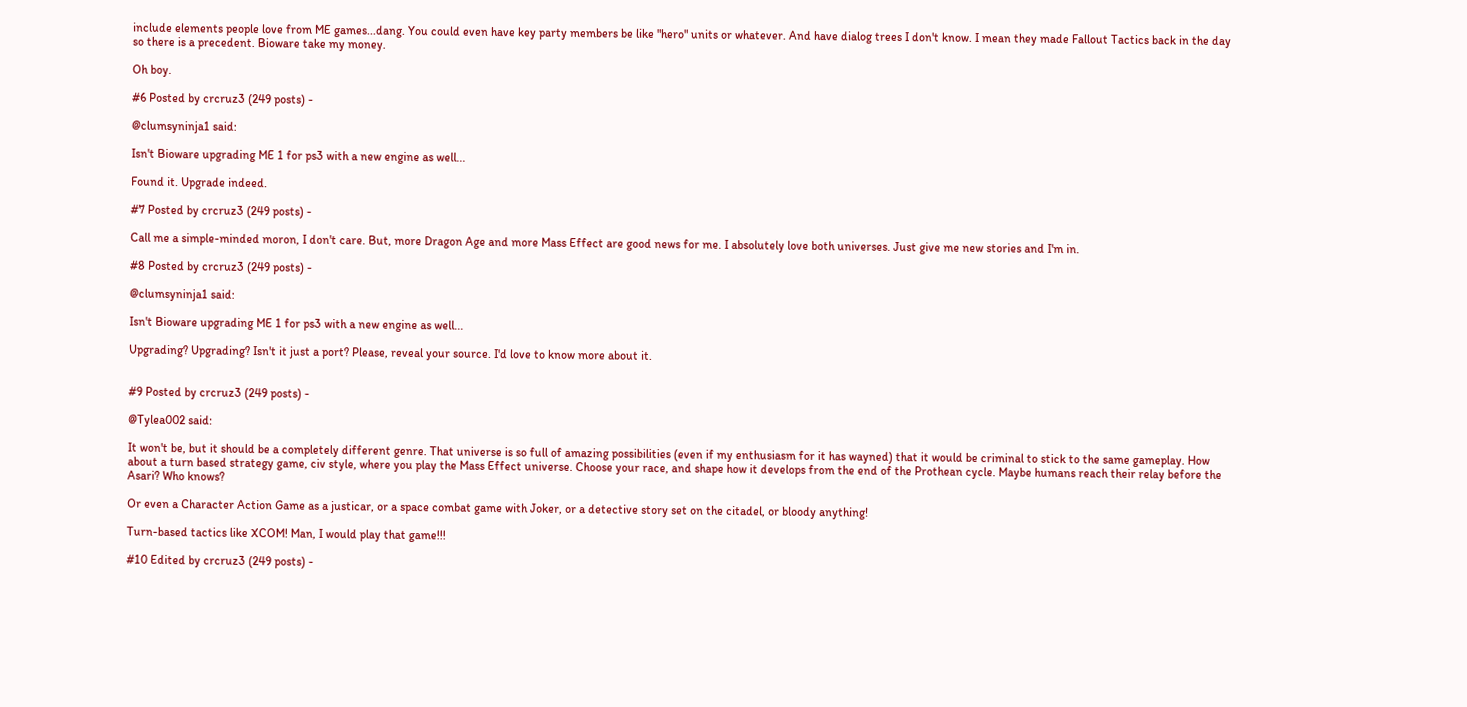include elements people love from ME games...dang. You could even have key party members be like "hero" units or whatever. And have dialog trees I don't know. I mean they made Fallout Tactics back in the day so there is a precedent. Bioware take my money.

Oh boy.

#6 Posted by crcruz3 (249 posts) -

@clumsyninja1 said:

Isn't Bioware upgrading ME 1 for ps3 with a new engine as well...

Found it. Upgrade indeed.

#7 Posted by crcruz3 (249 posts) -

Call me a simple-minded moron, I don't care. But, more Dragon Age and more Mass Effect are good news for me. I absolutely love both universes. Just give me new stories and I'm in.

#8 Posted by crcruz3 (249 posts) -

@clumsyninja1 said:

Isn't Bioware upgrading ME 1 for ps3 with a new engine as well...

Upgrading? Upgrading? Isn't it just a port? Please, reveal your source. I'd love to know more about it.


#9 Posted by crcruz3 (249 posts) -

@Tylea002 said:

It won't be, but it should be a completely different genre. That universe is so full of amazing possibilities (even if my enthusiasm for it has wayned) that it would be criminal to stick to the same gameplay. How about a turn based strategy game, civ style, where you play the Mass Effect universe. Choose your race, and shape how it develops from the end of the Prothean cycle. Maybe humans reach their relay before the Asari? Who knows?

Or even a Character Action Game as a justicar, or a space combat game with Joker, or a detective story set on the citadel, or bloody anything!

Turn-based tactics like XCOM! Man, I would play that game!!!

#10 Edited by crcruz3 (249 posts) -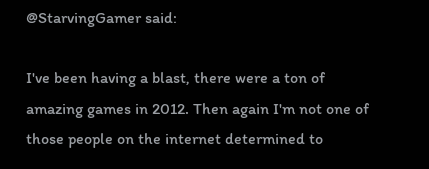@StarvingGamer said:

I've been having a blast, there were a ton of amazing games in 2012. Then again I'm not one of those people on the internet determined to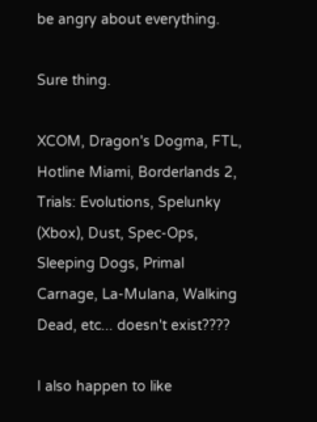be angry about everything.

Sure thing.

XCOM, Dragon's Dogma, FTL, Hotline Miami, Borderlands 2, Trials: Evolutions, Spelunky (Xbox), Dust, Spec-Ops, Sleeping Dogs, Primal Carnage, La-Mulana, Walking Dead, etc... doesn't exist????

I also happen to like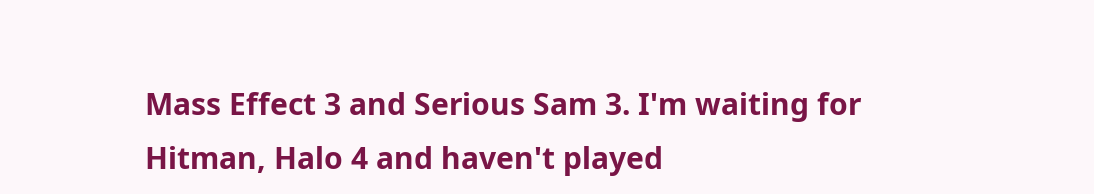Mass Effect 3 and Serious Sam 3. I'm waiting for Hitman, Halo 4 and haven't played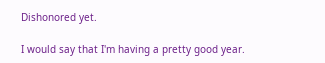Dishonored yet.

I would say that I'm having a pretty good year.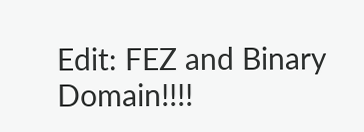Edit: FEZ and Binary Domain!!!!